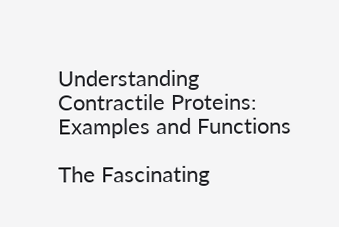Understanding Contractile Proteins: Examples and Functions

The Fascinating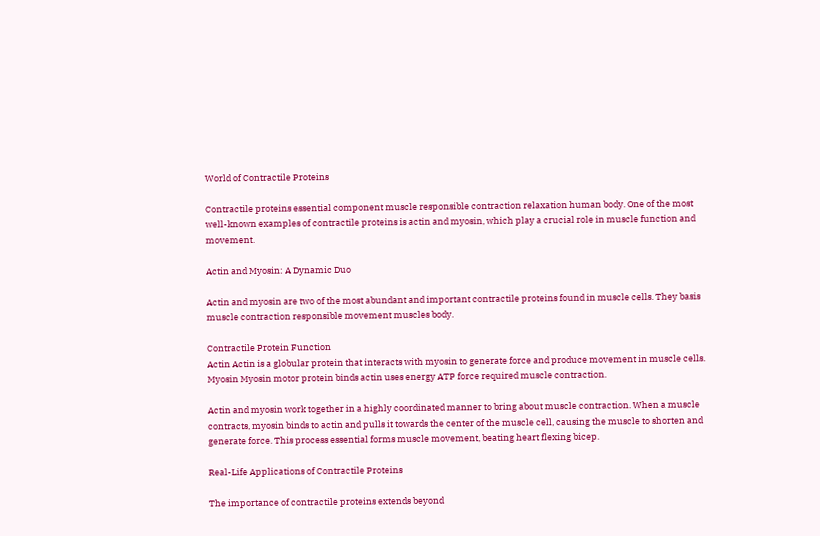World of Contractile Proteins

Contractile proteins essential component muscle responsible contraction relaxation human body. One of the most well-known examples of contractile proteins is actin and myosin, which play a crucial role in muscle function and movement.

Actin and Myosin: A Dynamic Duo

Actin and myosin are two of the most abundant and important contractile proteins found in muscle cells. They basis muscle contraction responsible movement muscles body.

Contractile Protein Function
Actin Actin is a globular protein that interacts with myosin to generate force and produce movement in muscle cells.
Myosin Myosin motor protein binds actin uses energy ATP force required muscle contraction.

Actin and myosin work together in a highly coordinated manner to bring about muscle contraction. When a muscle contracts, myosin binds to actin and pulls it towards the center of the muscle cell, causing the muscle to shorten and generate force. This process essential forms muscle movement, beating heart flexing bicep.

Real-Life Applications of Contractile Proteins

The importance of contractile proteins extends beyond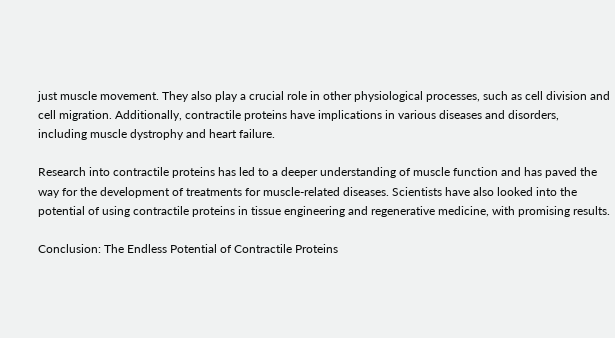just muscle movement. They also play a crucial role in other physiological processes, such as cell division and cell migration. Additionally, contractile proteins have implications in various diseases and disorders, including muscle dystrophy and heart failure.

Research into contractile proteins has led to a deeper understanding of muscle function and has paved the way for the development of treatments for muscle-related diseases. Scientists have also looked into the potential of using contractile proteins in tissue engineering and regenerative medicine, with promising results.

Conclusion: The Endless Potential of Contractile Proteins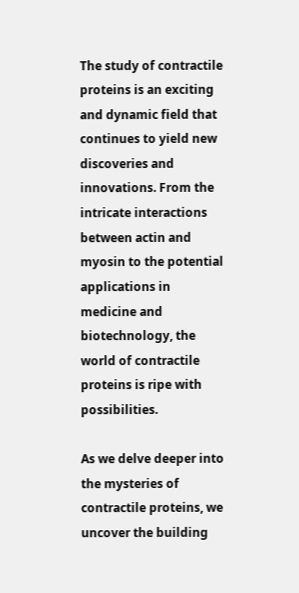The study of contractile proteins is an exciting and dynamic field that continues to yield new discoveries and innovations. From the intricate interactions between actin and myosin to the potential applications in medicine and biotechnology, the world of contractile proteins is ripe with possibilities.

As we delve deeper into the mysteries of contractile proteins, we uncover the building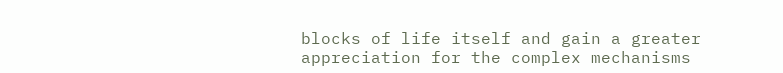blocks of life itself and gain a greater appreciation for the complex mechanisms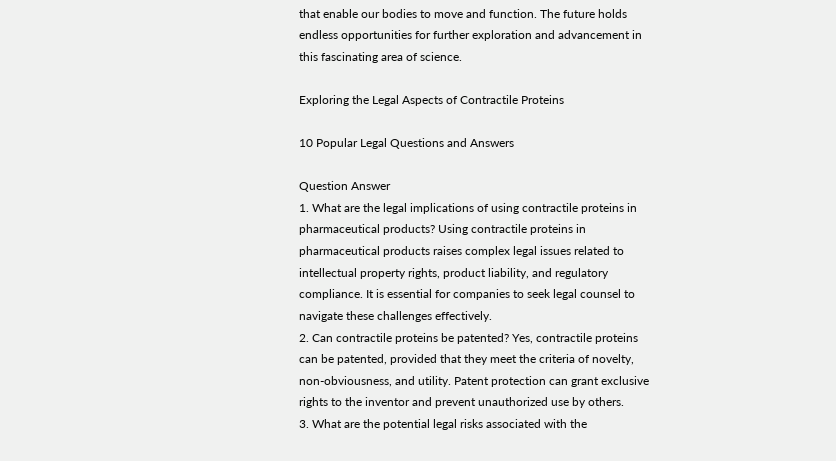that enable our bodies to move and function. The future holds endless opportunities for further exploration and advancement in this fascinating area of science.

Exploring the Legal Aspects of Contractile Proteins

10 Popular Legal Questions and Answers

Question Answer
1. What are the legal implications of using contractile proteins in pharmaceutical products? Using contractile proteins in pharmaceutical products raises complex legal issues related to intellectual property rights, product liability, and regulatory compliance. It is essential for companies to seek legal counsel to navigate these challenges effectively.
2. Can contractile proteins be patented? Yes, contractile proteins can be patented, provided that they meet the criteria of novelty, non-obviousness, and utility. Patent protection can grant exclusive rights to the inventor and prevent unauthorized use by others.
3. What are the potential legal risks associated with the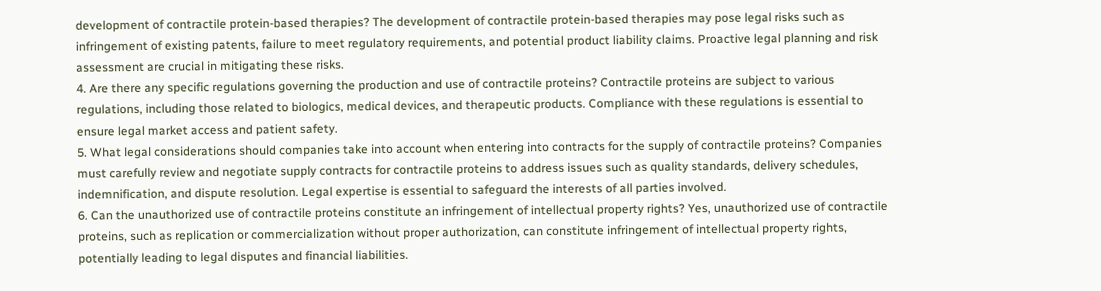development of contractile protein-based therapies? The development of contractile protein-based therapies may pose legal risks such as infringement of existing patents, failure to meet regulatory requirements, and potential product liability claims. Proactive legal planning and risk assessment are crucial in mitigating these risks.
4. Are there any specific regulations governing the production and use of contractile proteins? Contractile proteins are subject to various regulations, including those related to biologics, medical devices, and therapeutic products. Compliance with these regulations is essential to ensure legal market access and patient safety.
5. What legal considerations should companies take into account when entering into contracts for the supply of contractile proteins? Companies must carefully review and negotiate supply contracts for contractile proteins to address issues such as quality standards, delivery schedules, indemnification, and dispute resolution. Legal expertise is essential to safeguard the interests of all parties involved.
6. Can the unauthorized use of contractile proteins constitute an infringement of intellectual property rights? Yes, unauthorized use of contractile proteins, such as replication or commercialization without proper authorization, can constitute infringement of intellectual property rights, potentially leading to legal disputes and financial liabilities.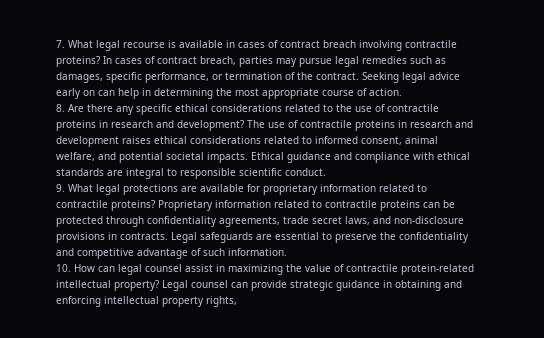7. What legal recourse is available in cases of contract breach involving contractile proteins? In cases of contract breach, parties may pursue legal remedies such as damages, specific performance, or termination of the contract. Seeking legal advice early on can help in determining the most appropriate course of action.
8. Are there any specific ethical considerations related to the use of contractile proteins in research and development? The use of contractile proteins in research and development raises ethical considerations related to informed consent, animal welfare, and potential societal impacts. Ethical guidance and compliance with ethical standards are integral to responsible scientific conduct.
9. What legal protections are available for proprietary information related to contractile proteins? Proprietary information related to contractile proteins can be protected through confidentiality agreements, trade secret laws, and non-disclosure provisions in contracts. Legal safeguards are essential to preserve the confidentiality and competitive advantage of such information.
10. How can legal counsel assist in maximizing the value of contractile protein-related intellectual property? Legal counsel can provide strategic guidance in obtaining and enforcing intellectual property rights,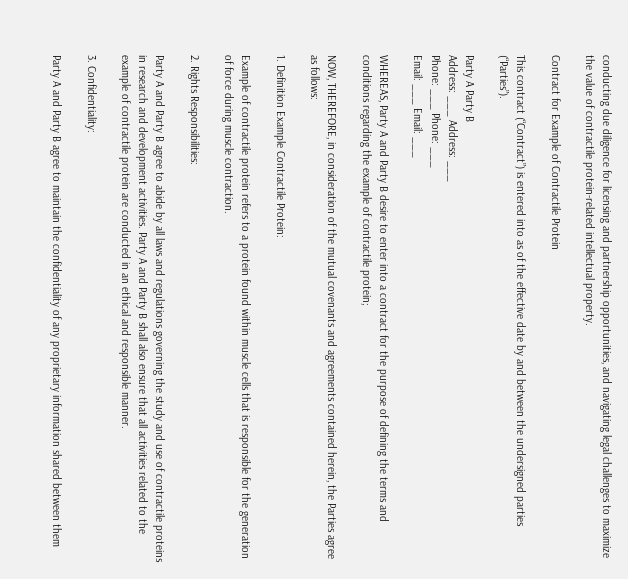conducting due diligence for licensing and partnership opportunities, and navigating legal challenges to maximize the value of contractile protein-related intellectual property.

Contract for Example of Contractile Protein

This contract (“Contract”) is entered into as of the effective date by and between the undersigned parties (“Parties”).

Party A Party B
Address: ___ Address: ___
Phone: ___ Phone: ___
Email: ___ Email: ___

WHEREAS, Party A and Party B desire to enter into a contract for the purpose of defining the terms and conditions regarding the example of contractile protein;

NOW, THEREFORE, in consideration of the mutual covenants and agreements contained herein, the Parties agree as follows:

1. Definition Example Contractile Protein:

Example of contractile protein refers to a protein found within muscle cells that is responsible for the generation of force during muscle contraction.

2. Rights Responsibilities:

Party A and Party B agree to abide by all laws and regulations governing the study and use of contractile proteins in research and development activities. Party A and Party B shall also ensure that all activities related to the example of contractile protein are conducted in an ethical and responsible manner.

3. Confidentiality:

Party A and Party B agree to maintain the confidentiality of any proprietary information shared between them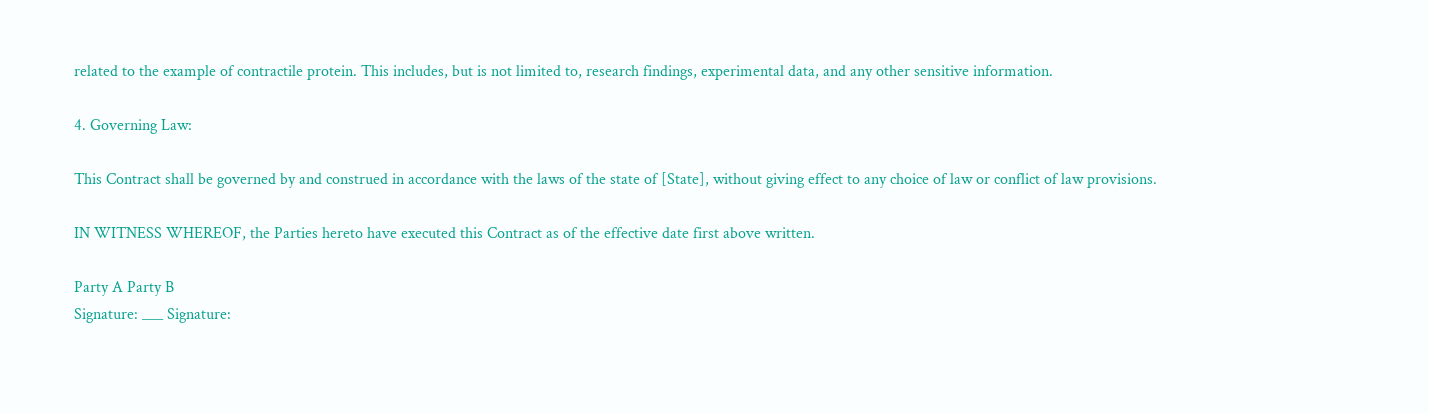related to the example of contractile protein. This includes, but is not limited to, research findings, experimental data, and any other sensitive information.

4. Governing Law:

This Contract shall be governed by and construed in accordance with the laws of the state of [State], without giving effect to any choice of law or conflict of law provisions.

IN WITNESS WHEREOF, the Parties hereto have executed this Contract as of the effective date first above written.

Party A Party B
Signature: ___ Signature: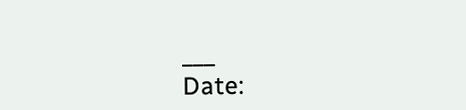___
Date: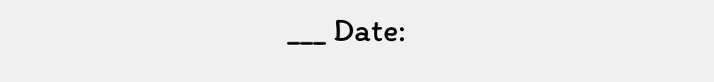___ Date: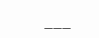___